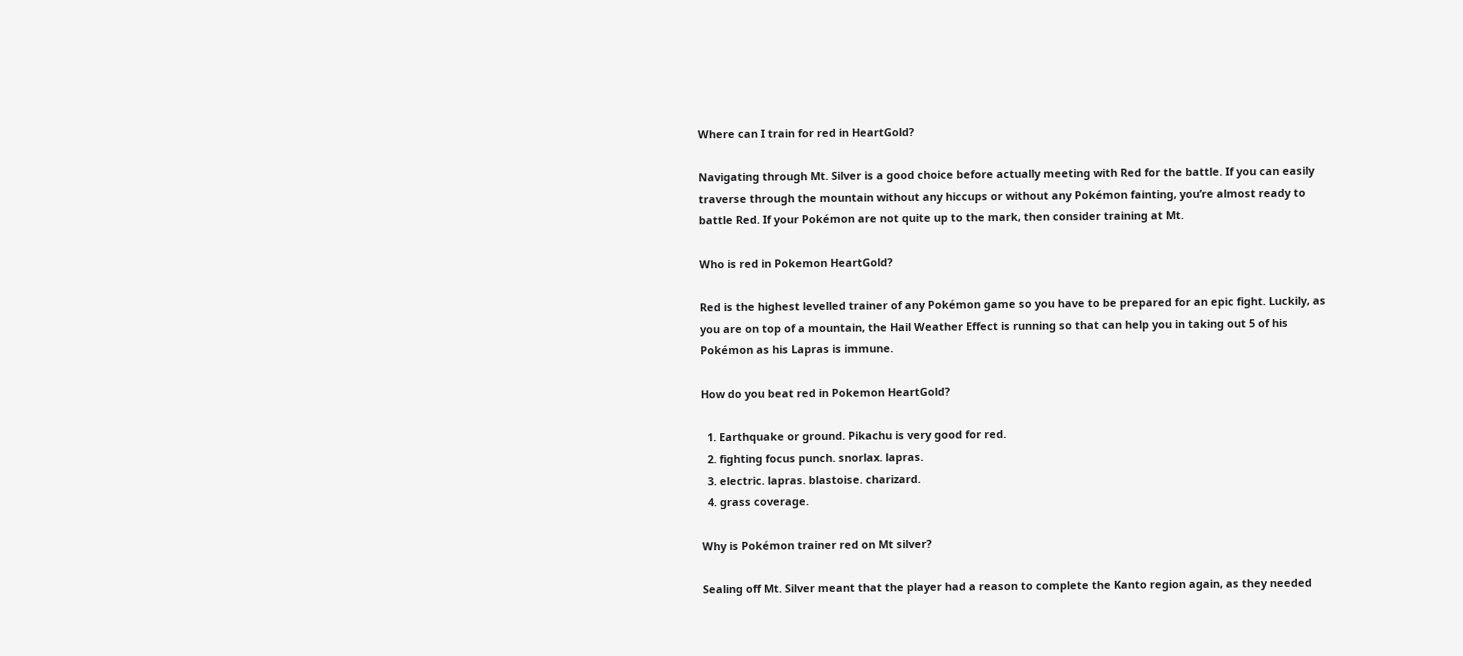Where can I train for red in HeartGold?

Navigating through Mt. Silver is a good choice before actually meeting with Red for the battle. If you can easily traverse through the mountain without any hiccups or without any Pokémon fainting, you’re almost ready to battle Red. If your Pokémon are not quite up to the mark, then consider training at Mt.

Who is red in Pokemon HeartGold?

Red is the highest levelled trainer of any Pokémon game so you have to be prepared for an epic fight. Luckily, as you are on top of a mountain, the Hail Weather Effect is running so that can help you in taking out 5 of his Pokémon as his Lapras is immune.

How do you beat red in Pokemon HeartGold?

  1. Earthquake or ground. Pikachu is very good for red.
  2. fighting focus punch. snorlax. lapras.
  3. electric. lapras. blastoise. charizard.
  4. grass coverage.

Why is Pokémon trainer red on Mt silver?

Sealing off Mt. Silver meant that the player had a reason to complete the Kanto region again, as they needed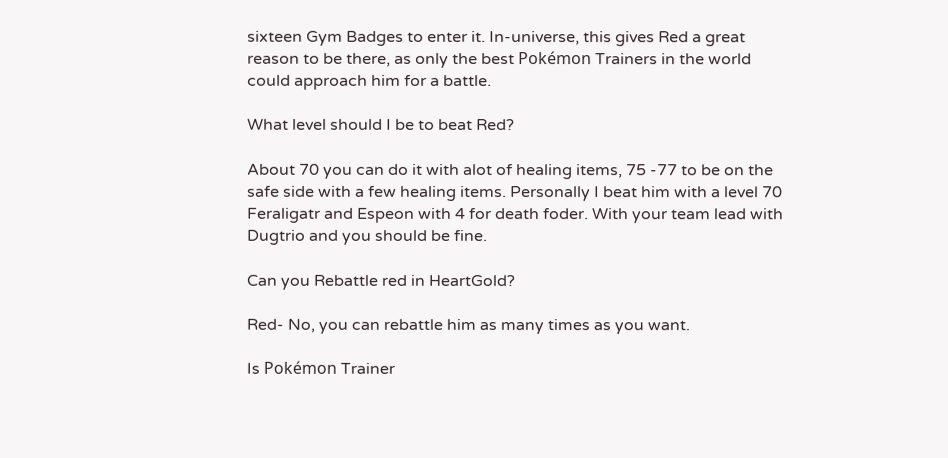sixteen Gym Badges to enter it. In-universe, this gives Red a great reason to be there, as only the best Pokémon Trainers in the world could approach him for a battle.

What level should I be to beat Red?

About 70 you can do it with alot of healing items, 75 -77 to be on the safe side with a few healing items. Personally I beat him with a level 70 Feraligatr and Espeon with 4 for death foder. With your team lead with Dugtrio and you should be fine.

Can you Rebattle red in HeartGold?

Red- No, you can rebattle him as many times as you want.

Is Pokémon Trainer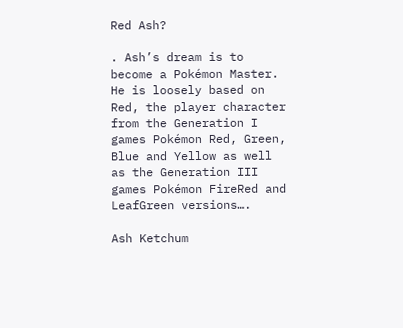Red Ash?

. Ash’s dream is to become a Pokémon Master. He is loosely based on Red, the player character from the Generation I games Pokémon Red, Green, Blue and Yellow as well as the Generation III games Pokémon FireRed and LeafGreen versions….

Ash Ketchum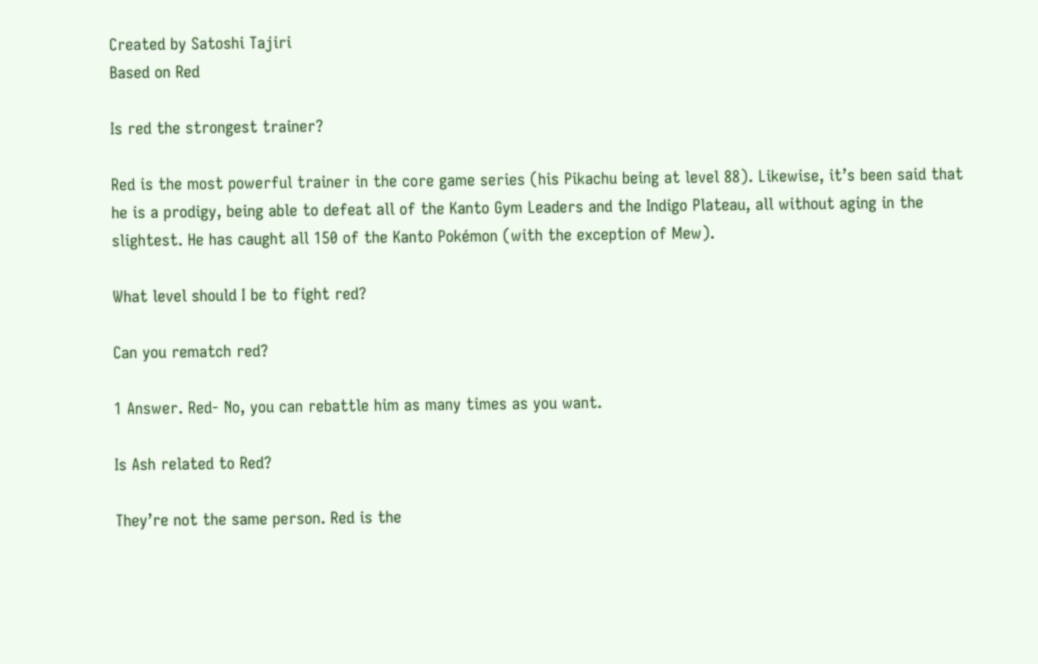Created by Satoshi Tajiri
Based on Red

Is red the strongest trainer?

Red is the most powerful trainer in the core game series (his Pikachu being at level 88). Likewise, it’s been said that he is a prodigy, being able to defeat all of the Kanto Gym Leaders and the Indigo Plateau, all without aging in the slightest. He has caught all 150 of the Kanto Pokémon (with the exception of Mew).

What level should I be to fight red?

Can you rematch red?

1 Answer. Red- No, you can rebattle him as many times as you want.

Is Ash related to Red?

They’re not the same person. Red is the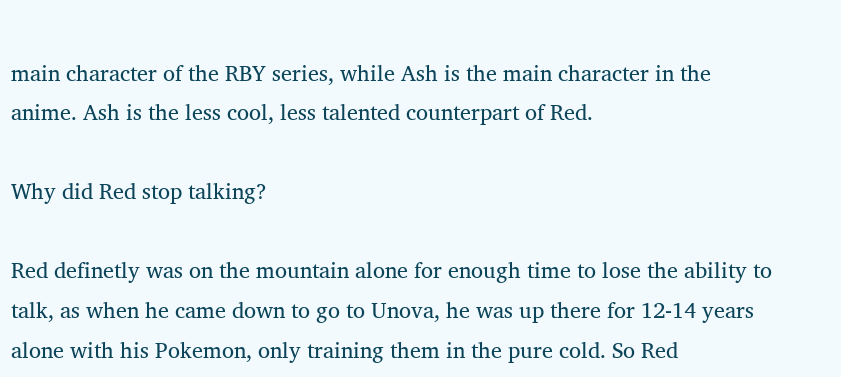main character of the RBY series, while Ash is the main character in the anime. Ash is the less cool, less talented counterpart of Red.

Why did Red stop talking?

Red definetly was on the mountain alone for enough time to lose the ability to talk, as when he came down to go to Unova, he was up there for 12-14 years alone with his Pokemon, only training them in the pure cold. So Red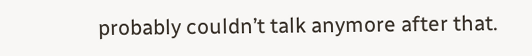probably couldn’t talk anymore after that.